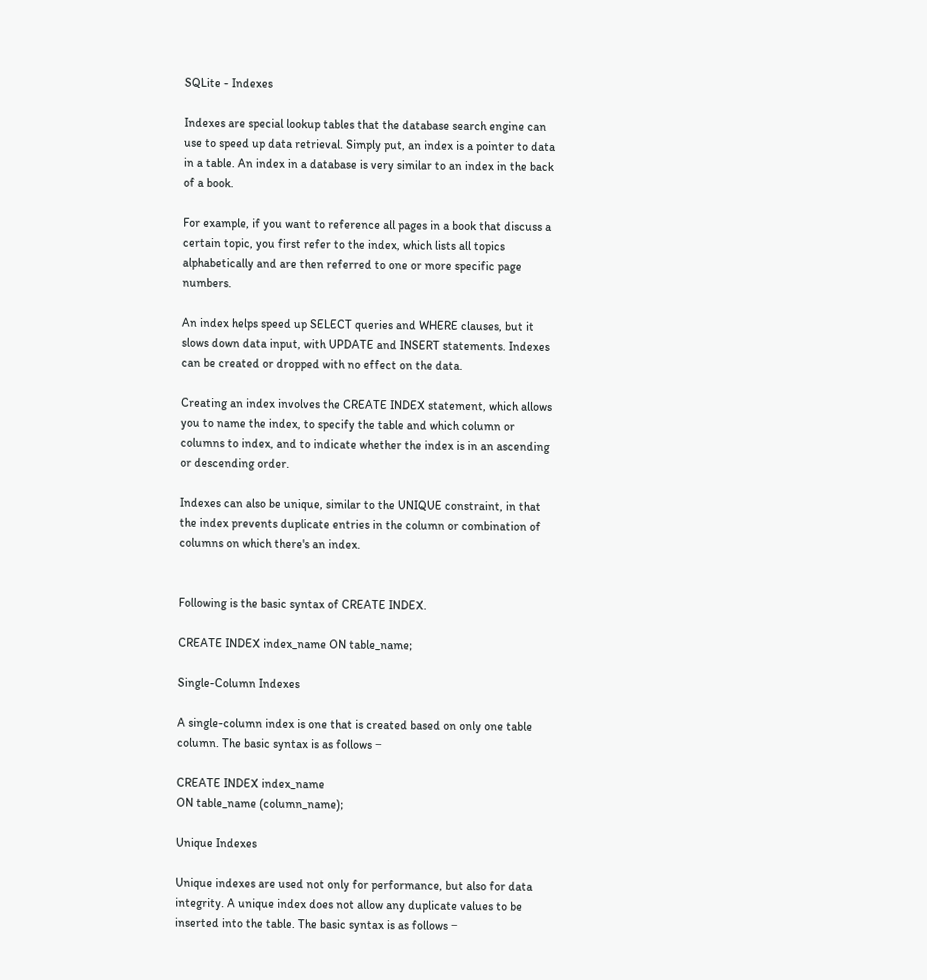SQLite - Indexes

Indexes are special lookup tables that the database search engine can use to speed up data retrieval. Simply put, an index is a pointer to data in a table. An index in a database is very similar to an index in the back of a book.

For example, if you want to reference all pages in a book that discuss a certain topic, you first refer to the index, which lists all topics alphabetically and are then referred to one or more specific page numbers.

An index helps speed up SELECT queries and WHERE clauses, but it slows down data input, with UPDATE and INSERT statements. Indexes can be created or dropped with no effect on the data.

Creating an index involves the CREATE INDEX statement, which allows you to name the index, to specify the table and which column or columns to index, and to indicate whether the index is in an ascending or descending order.

Indexes can also be unique, similar to the UNIQUE constraint, in that the index prevents duplicate entries in the column or combination of columns on which there's an index.


Following is the basic syntax of CREATE INDEX.

CREATE INDEX index_name ON table_name;

Single-Column Indexes

A single-column index is one that is created based on only one table column. The basic syntax is as follows −

CREATE INDEX index_name
ON table_name (column_name);

Unique Indexes

Unique indexes are used not only for performance, but also for data integrity. A unique index does not allow any duplicate values to be inserted into the table. The basic syntax is as follows −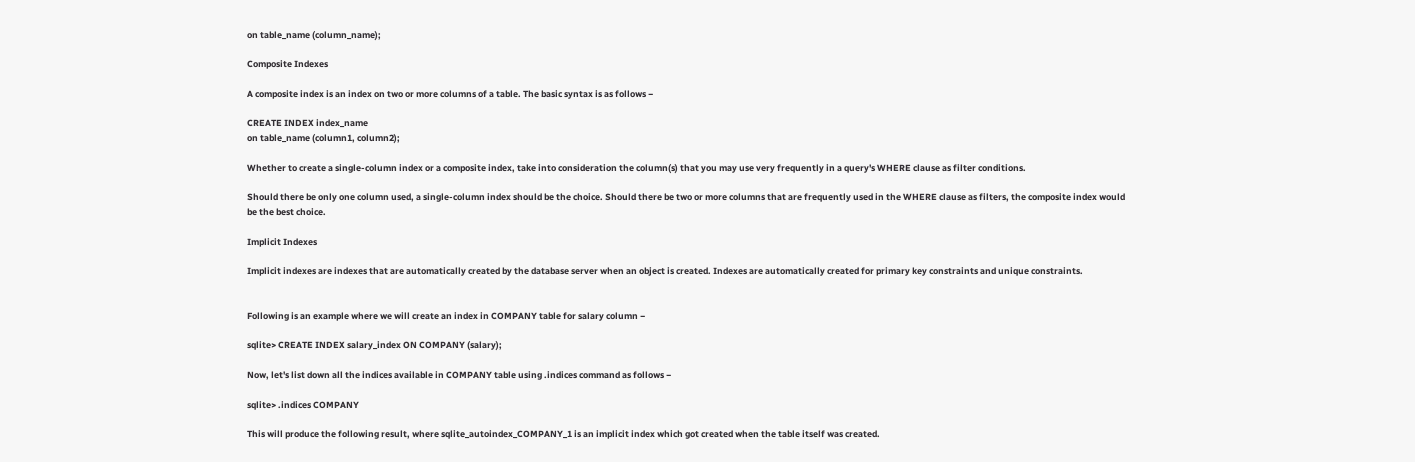on table_name (column_name);

Composite Indexes

A composite index is an index on two or more columns of a table. The basic syntax is as follows −

CREATE INDEX index_name
on table_name (column1, column2);

Whether to create a single-column index or a composite index, take into consideration the column(s) that you may use very frequently in a query's WHERE clause as filter conditions.

Should there be only one column used, a single-column index should be the choice. Should there be two or more columns that are frequently used in the WHERE clause as filters, the composite index would be the best choice.

Implicit Indexes

Implicit indexes are indexes that are automatically created by the database server when an object is created. Indexes are automatically created for primary key constraints and unique constraints.


Following is an example where we will create an index in COMPANY table for salary column −

sqlite> CREATE INDEX salary_index ON COMPANY (salary);

Now, let's list down all the indices available in COMPANY table using .indices command as follows −

sqlite> .indices COMPANY

This will produce the following result, where sqlite_autoindex_COMPANY_1 is an implicit index which got created when the table itself was created.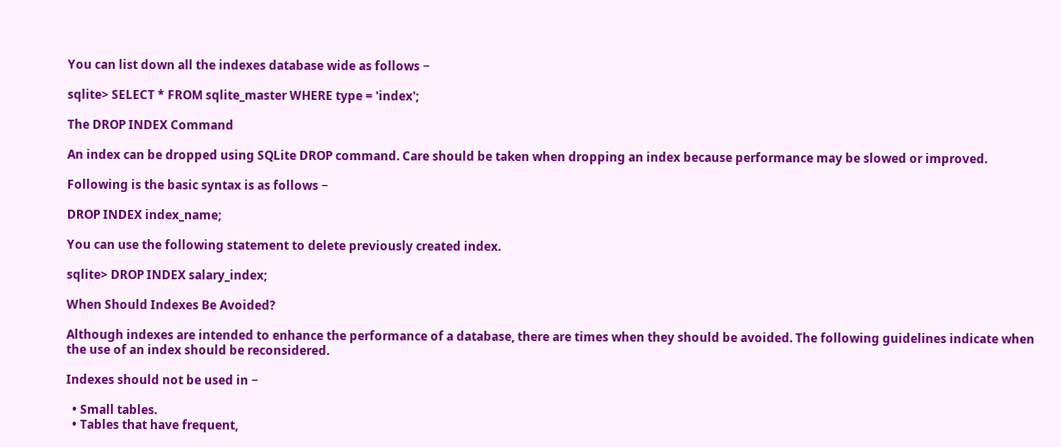You can list down all the indexes database wide as follows −

sqlite> SELECT * FROM sqlite_master WHERE type = 'index';

The DROP INDEX Command

An index can be dropped using SQLite DROP command. Care should be taken when dropping an index because performance may be slowed or improved.

Following is the basic syntax is as follows −

DROP INDEX index_name;

You can use the following statement to delete previously created index.

sqlite> DROP INDEX salary_index;

When Should Indexes Be Avoided?

Although indexes are intended to enhance the performance of a database, there are times when they should be avoided. The following guidelines indicate when the use of an index should be reconsidered.

Indexes should not be used in −

  • Small tables.
  • Tables that have frequent,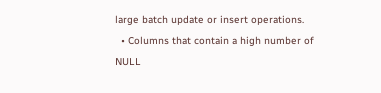large batch update or insert operations.
  • Columns that contain a high number of NULL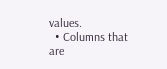values.
  • Columns that are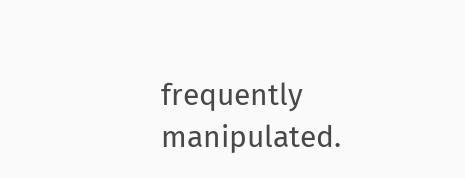frequently manipulated.